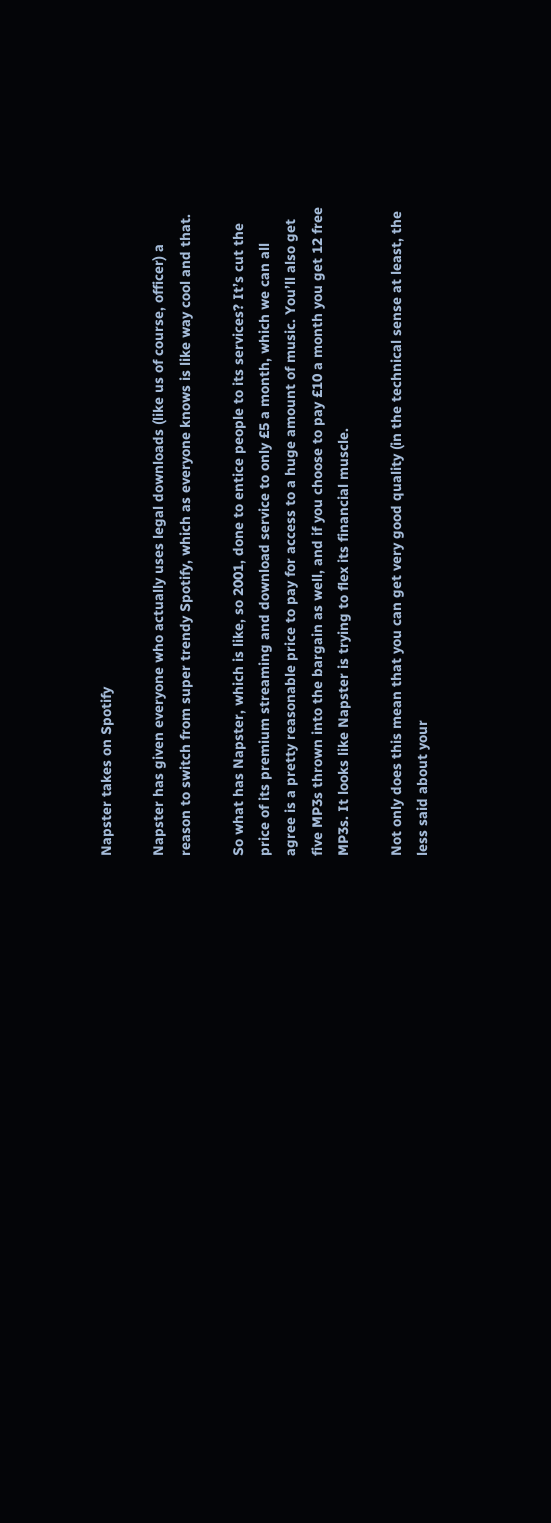Napster takes on Spotify

Napster has given everyone who actually uses legal downloads (like us of course, officer) a reason to switch from super trendy Spotify, which as everyone knows is like way cool and that.

So what has Napster, which is like, so 2001, done to entice people to its services? It’s cut the price of its premium streaming and download service to only £5 a month, which we can all agree is a pretty reasonable price to pay for access to a huge amount of music. You’ll also get five MP3s thrown into the bargain as well, and if you choose to pay £10 a month you get 12 free MP3s. It looks like Napster is trying to flex its financial muscle.

Not only does this mean that you can get very good quality (in the technical sense at least, the less said about your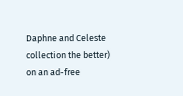Daphne and Celeste collection the better) on an ad-free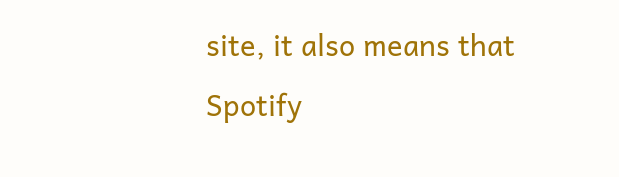site, it also means that Spotify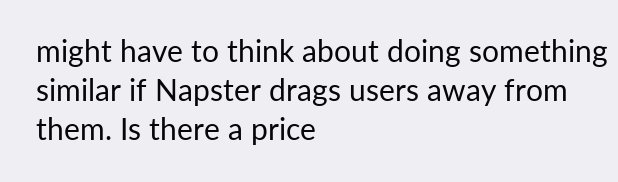might have to think about doing something similar if Napster drags users away from them. Is there a price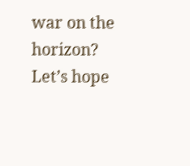war on the horizon? Let’s hope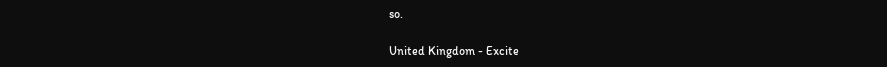so.

United Kingdom - Excite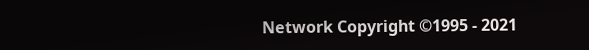Network Copyright ©1995 - 2021